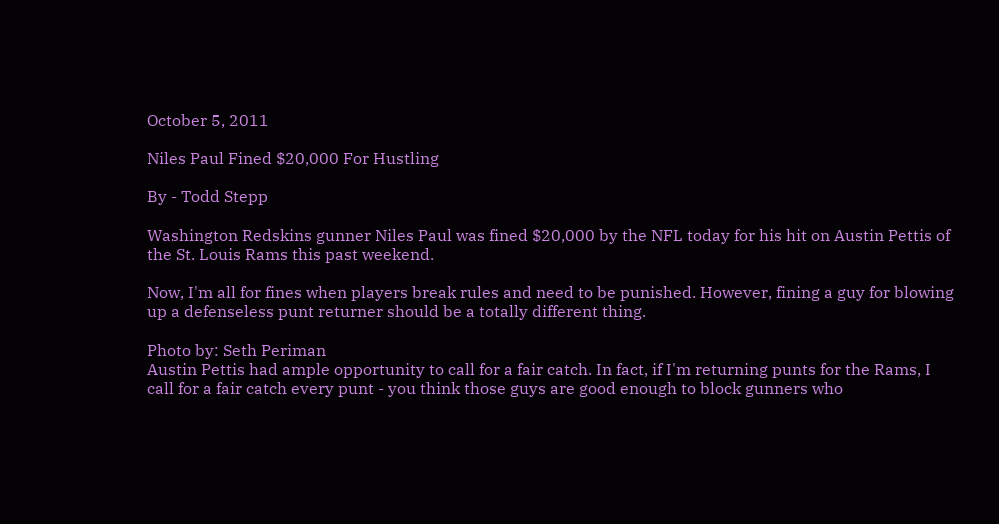October 5, 2011

Niles Paul Fined $20,000 For Hustling

By - Todd Stepp

Washington Redskins gunner Niles Paul was fined $20,000 by the NFL today for his hit on Austin Pettis of the St. Louis Rams this past weekend.

Now, I'm all for fines when players break rules and need to be punished. However, fining a guy for blowing up a defenseless punt returner should be a totally different thing.

Photo by: Seth Periman
Austin Pettis had ample opportunity to call for a fair catch. In fact, if I'm returning punts for the Rams, I call for a fair catch every punt - you think those guys are good enough to block gunners who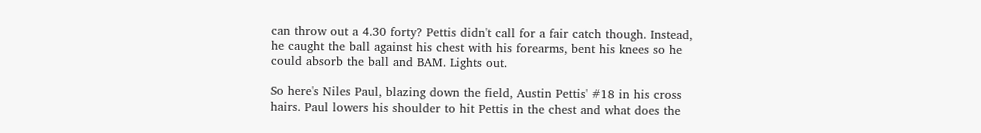can throw out a 4.30 forty? Pettis didn't call for a fair catch though. Instead, he caught the ball against his chest with his forearms, bent his knees so he could absorb the ball and BAM. Lights out.

So here's Niles Paul, blazing down the field, Austin Pettis' #18 in his cross hairs. Paul lowers his shoulder to hit Pettis in the chest and what does the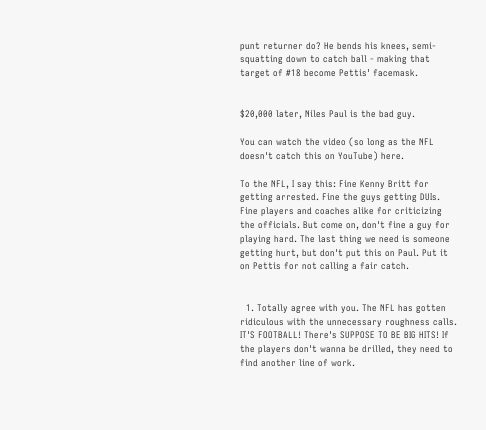punt returner do? He bends his knees, semi-squatting down to catch ball - making that target of #18 become Pettis' facemask.


$20,000 later, Niles Paul is the bad guy.

You can watch the video (so long as the NFL doesn't catch this on YouTube) here.

To the NFL, I say this: Fine Kenny Britt for getting arrested. Fine the guys getting DUIs. Fine players and coaches alike for criticizing the officials. But come on, don't fine a guy for playing hard. The last thing we need is someone getting hurt, but don't put this on Paul. Put it on Pettis for not calling a fair catch.


  1. Totally agree with you. The NFL has gotten ridiculous with the unnecessary roughness calls. IT'S FOOTBALL! There's SUPPOSE TO BE BIG HITS! If the players don't wanna be drilled, they need to find another line of work.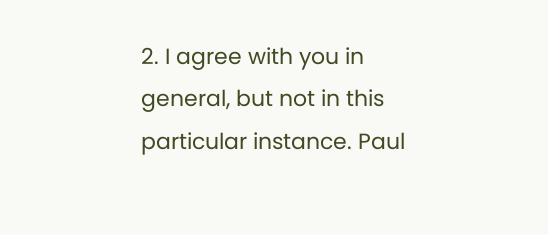2. I agree with you in general, but not in this particular instance. Paul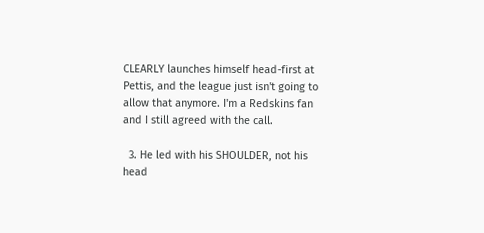CLEARLY launches himself head-first at Pettis, and the league just isn't going to allow that anymore. I'm a Redskins fan and I still agreed with the call.

  3. He led with his SHOULDER, not his head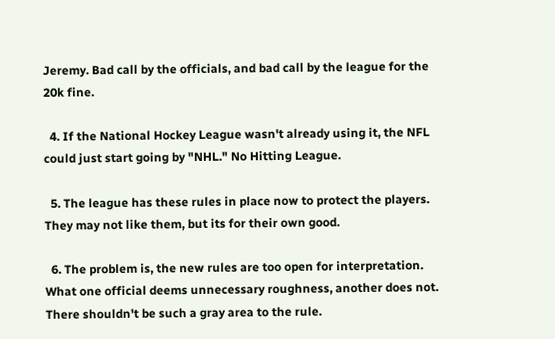Jeremy. Bad call by the officials, and bad call by the league for the 20k fine.

  4. If the National Hockey League wasn't already using it, the NFL could just start going by "NHL." No Hitting League.

  5. The league has these rules in place now to protect the players. They may not like them, but its for their own good.

  6. The problem is, the new rules are too open for interpretation. What one official deems unnecessary roughness, another does not. There shouldn't be such a gray area to the rule.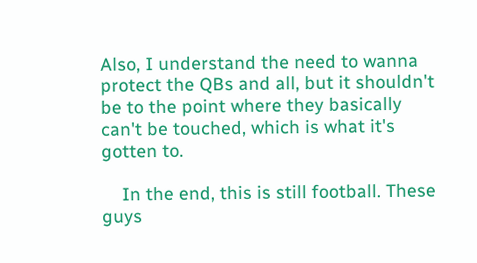Also, I understand the need to wanna protect the QBs and all, but it shouldn't be to the point where they basically can't be touched, which is what it's gotten to.

    In the end, this is still football. These guys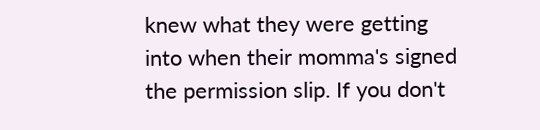knew what they were getting into when their momma's signed the permission slip. If you don't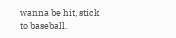wanna be hit, stick to baseball.